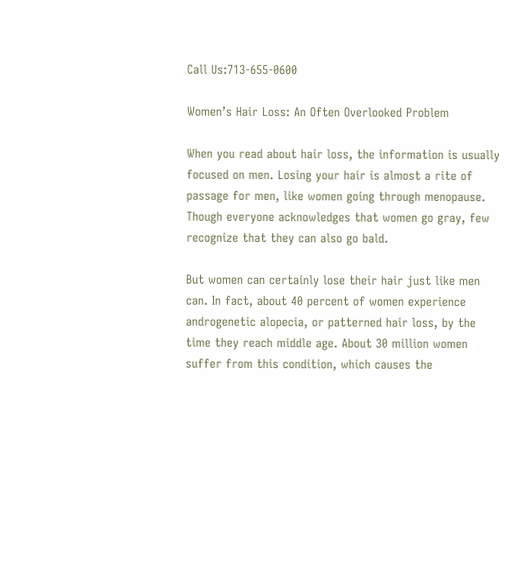Call Us:713-655-0600

Women’s Hair Loss: An Often Overlooked Problem

When you read about hair loss, the information is usually focused on men. Losing your hair is almost a rite of passage for men, like women going through menopause. Though everyone acknowledges that women go gray, few recognize that they can also go bald.

But women can certainly lose their hair just like men can. In fact, about 40 percent of women experience androgenetic alopecia, or patterned hair loss, by the time they reach middle age. About 30 million women suffer from this condition, which causes the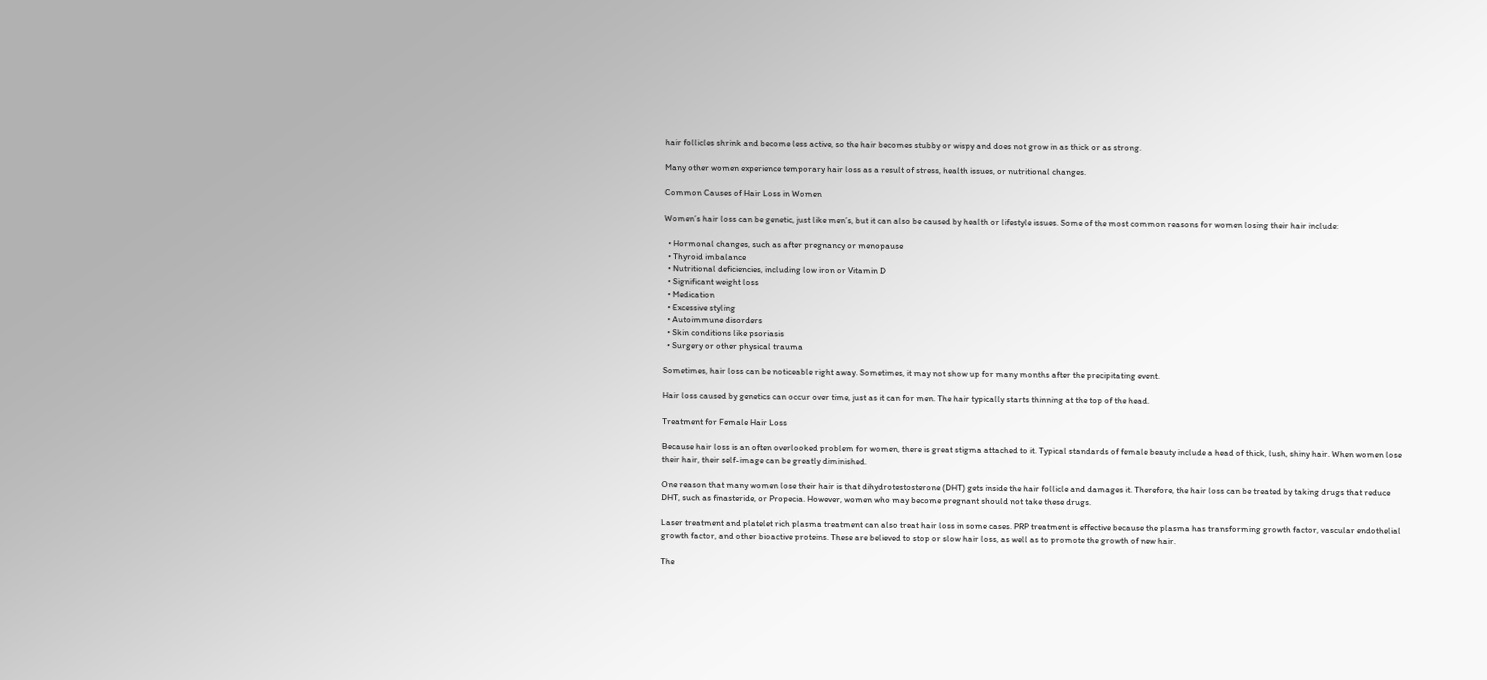hair follicles shrink and become less active, so the hair becomes stubby or wispy and does not grow in as thick or as strong.

Many other women experience temporary hair loss as a result of stress, health issues, or nutritional changes.

Common Causes of Hair Loss in Women

Women’s hair loss can be genetic, just like men’s, but it can also be caused by health or lifestyle issues. Some of the most common reasons for women losing their hair include:

  • Hormonal changes, such as after pregnancy or menopause
  • Thyroid imbalance
  • Nutritional deficiencies, including low iron or Vitamin D
  • Significant weight loss
  • Medication
  • Excessive styling
  • Autoimmune disorders
  • Skin conditions like psoriasis
  • Surgery or other physical trauma

Sometimes, hair loss can be noticeable right away. Sometimes, it may not show up for many months after the precipitating event.

Hair loss caused by genetics can occur over time, just as it can for men. The hair typically starts thinning at the top of the head.

Treatment for Female Hair Loss

Because hair loss is an often overlooked problem for women, there is great stigma attached to it. Typical standards of female beauty include a head of thick, lush, shiny hair. When women lose their hair, their self-image can be greatly diminished.

One reason that many women lose their hair is that dihydrotestosterone (DHT) gets inside the hair follicle and damages it. Therefore, the hair loss can be treated by taking drugs that reduce DHT, such as finasteride, or Propecia. However, women who may become pregnant should not take these drugs.

Laser treatment and platelet rich plasma treatment can also treat hair loss in some cases. PRP treatment is effective because the plasma has transforming growth factor, vascular endothelial growth factor, and other bioactive proteins. These are believed to stop or slow hair loss, as well as to promote the growth of new hair.

The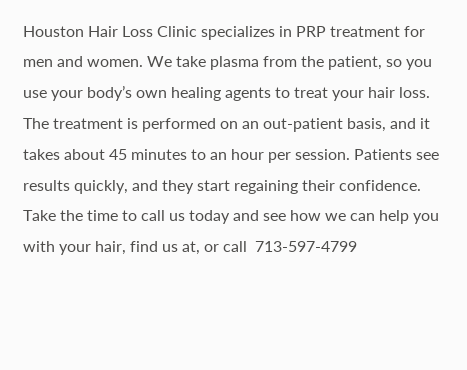Houston Hair Loss Clinic specializes in PRP treatment for men and women. We take plasma from the patient, so you use your body’s own healing agents to treat your hair loss. The treatment is performed on an out-patient basis, and it takes about 45 minutes to an hour per session. Patients see results quickly, and they start regaining their confidence.  Take the time to call us today and see how we can help you with your hair, find us at, or call  713-597-4799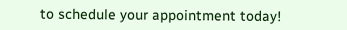to schedule your appointment today!